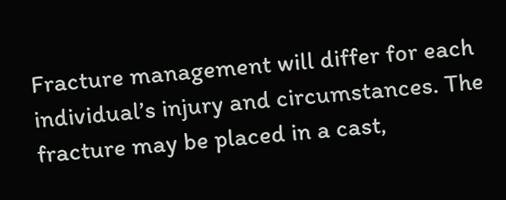Fracture management will differ for each individual’s injury and circumstances. The fracture may be placed in a cast,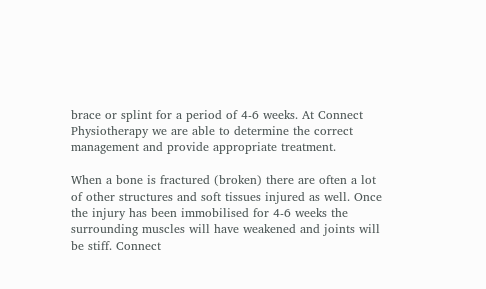brace or splint for a period of 4-6 weeks. At Connect Physiotherapy we are able to determine the correct management and provide appropriate treatment.

When a bone is fractured (broken) there are often a lot of other structures and soft tissues injured as well. Once the injury has been immobilised for 4-6 weeks the surrounding muscles will have weakened and joints will be stiff. Connect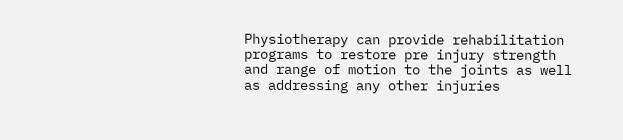Physiotherapy can provide rehabilitation programs to restore pre injury strength and range of motion to the joints as well as addressing any other injuries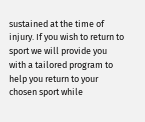sustained at the time of injury. If you wish to return to sport we will provide you with a tailored program to help you return to your chosen sport while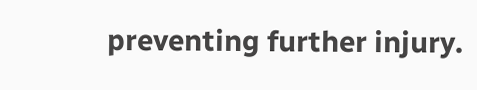preventing further injury.